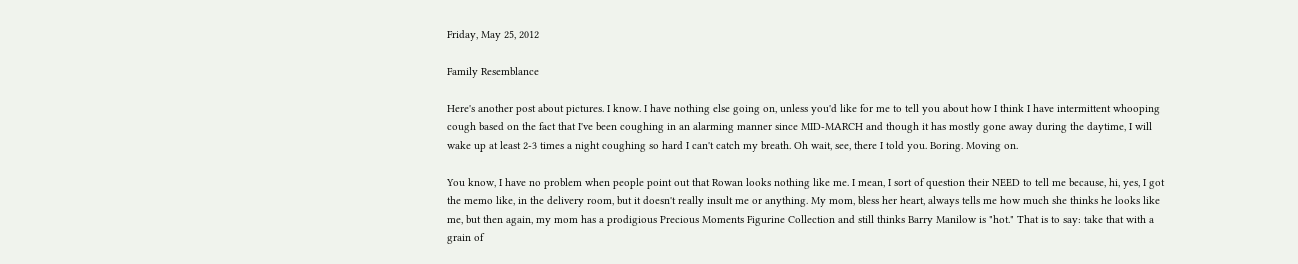Friday, May 25, 2012

Family Resemblance

Here's another post about pictures. I know. I have nothing else going on, unless you'd like for me to tell you about how I think I have intermittent whooping cough based on the fact that I've been coughing in an alarming manner since MID-MARCH and though it has mostly gone away during the daytime, I will wake up at least 2-3 times a night coughing so hard I can't catch my breath. Oh wait, see, there I told you. Boring. Moving on.

You know, I have no problem when people point out that Rowan looks nothing like me. I mean, I sort of question their NEED to tell me because, hi, yes, I got the memo like, in the delivery room, but it doesn't really insult me or anything. My mom, bless her heart, always tells me how much she thinks he looks like me, but then again, my mom has a prodigious Precious Moments Figurine Collection and still thinks Barry Manilow is "hot." That is to say: take that with a grain of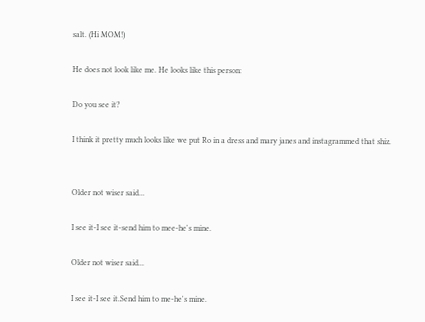salt. (Hi MOM!)

He does not look like me. He looks like this person:

Do you see it?

I think it pretty much looks like we put Ro in a dress and mary janes and instagrammed that shiz.


Older not wiser said...

I see it-I see it-send him to mee-he's mine.

Older not wiser said...

I see it-I see it.Send him to me-he's mine.